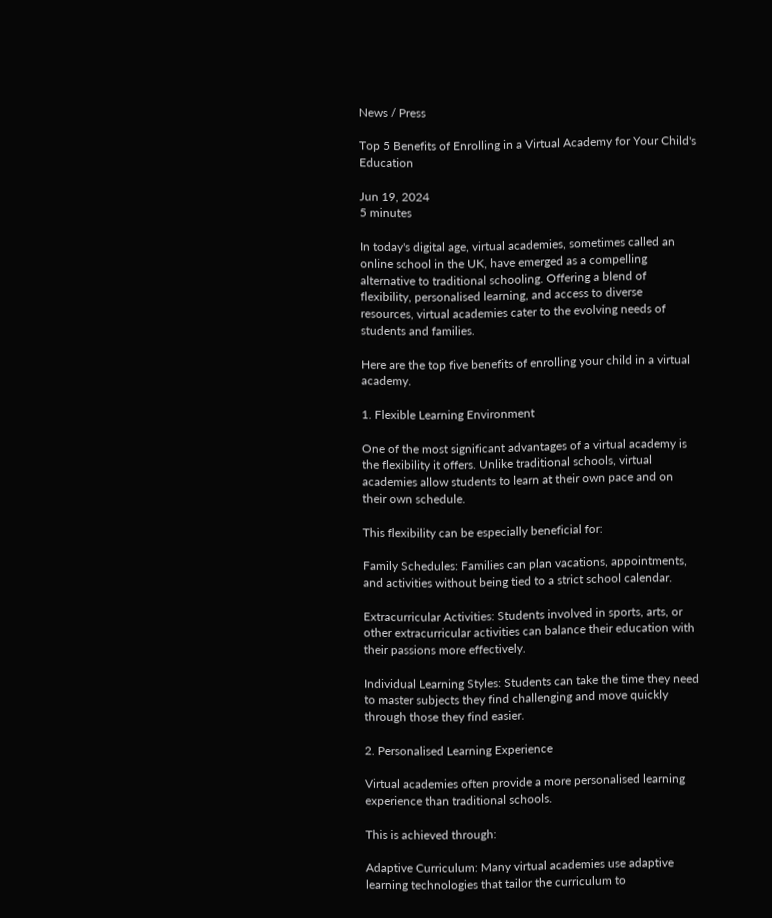News / Press

Top 5 Benefits of Enrolling in a Virtual Academy for Your Child's Education

Jun 19, 2024
5 minutes

In today's digital age, virtual academies, sometimes called an online school in the UK, have emerged as a compelling alternative to traditional schooling. Offering a blend of flexibility, personalised learning, and access to diverse resources, virtual academies cater to the evolving needs of students and families.

Here are the top five benefits of enrolling your child in a virtual academy.

1. Flexible Learning Environment

One of the most significant advantages of a virtual academy is the flexibility it offers. Unlike traditional schools, virtual academies allow students to learn at their own pace and on their own schedule.

This flexibility can be especially beneficial for:

Family Schedules: Families can plan vacations, appointments, and activities without being tied to a strict school calendar.

Extracurricular Activities: Students involved in sports, arts, or other extracurricular activities can balance their education with their passions more effectively.

Individual Learning Styles: Students can take the time they need to master subjects they find challenging and move quickly through those they find easier.

2. Personalised Learning Experience

Virtual academies often provide a more personalised learning experience than traditional schools.

This is achieved through:

Adaptive Curriculum: Many virtual academies use adaptive learning technologies that tailor the curriculum to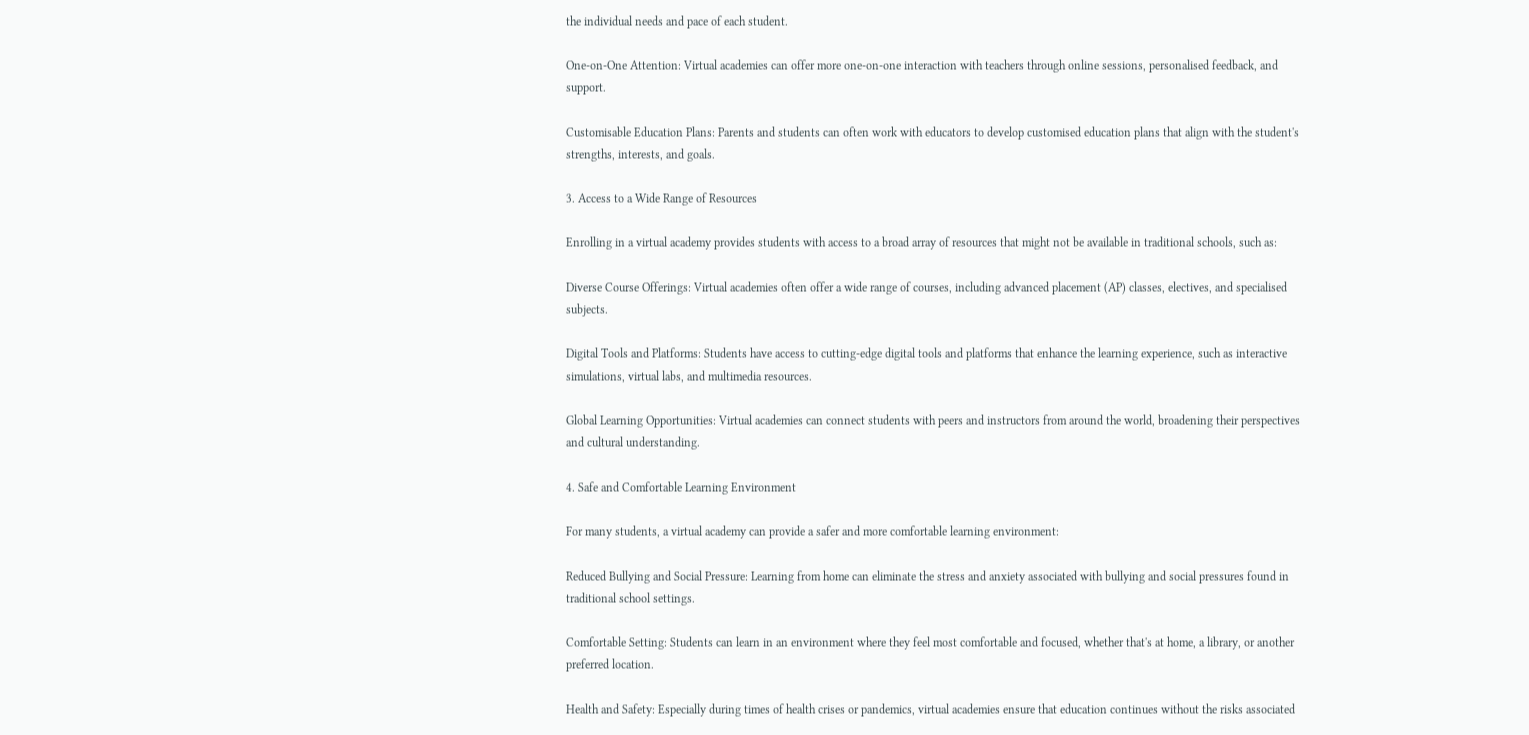the individual needs and pace of each student.

One-on-One Attention: Virtual academies can offer more one-on-one interaction with teachers through online sessions, personalised feedback, and support.

Customisable Education Plans: Parents and students can often work with educators to develop customised education plans that align with the student's strengths, interests, and goals.

3. Access to a Wide Range of Resources

Enrolling in a virtual academy provides students with access to a broad array of resources that might not be available in traditional schools, such as:

Diverse Course Offerings: Virtual academies often offer a wide range of courses, including advanced placement (AP) classes, electives, and specialised subjects.

Digital Tools and Platforms: Students have access to cutting-edge digital tools and platforms that enhance the learning experience, such as interactive simulations, virtual labs, and multimedia resources.

Global Learning Opportunities: Virtual academies can connect students with peers and instructors from around the world, broadening their perspectives and cultural understanding.

4. Safe and Comfortable Learning Environment

For many students, a virtual academy can provide a safer and more comfortable learning environment:

Reduced Bullying and Social Pressure: Learning from home can eliminate the stress and anxiety associated with bullying and social pressures found in traditional school settings.

Comfortable Setting: Students can learn in an environment where they feel most comfortable and focused, whether that's at home, a library, or another preferred location.

Health and Safety: Especially during times of health crises or pandemics, virtual academies ensure that education continues without the risks associated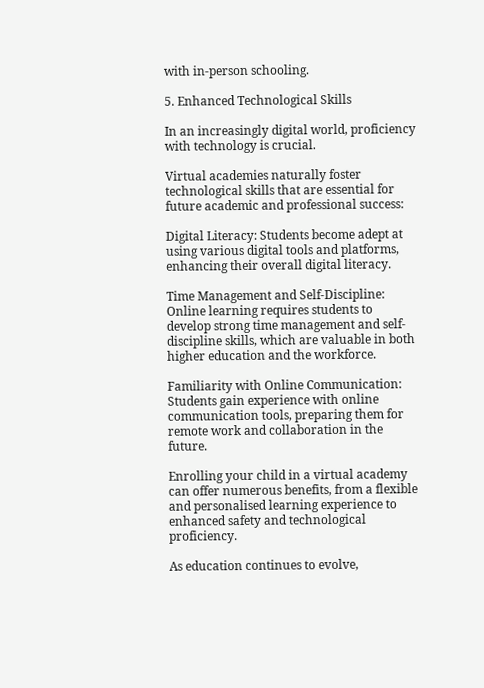with in-person schooling.

5. Enhanced Technological Skills

In an increasingly digital world, proficiency with technology is crucial.

Virtual academies naturally foster technological skills that are essential for future academic and professional success:

Digital Literacy: Students become adept at using various digital tools and platforms, enhancing their overall digital literacy.

Time Management and Self-Discipline: Online learning requires students to develop strong time management and self-discipline skills, which are valuable in both higher education and the workforce.

Familiarity with Online Communication: Students gain experience with online communication tools, preparing them for remote work and collaboration in the future.

Enrolling your child in a virtual academy can offer numerous benefits, from a flexible and personalised learning experience to enhanced safety and technological proficiency.

As education continues to evolve,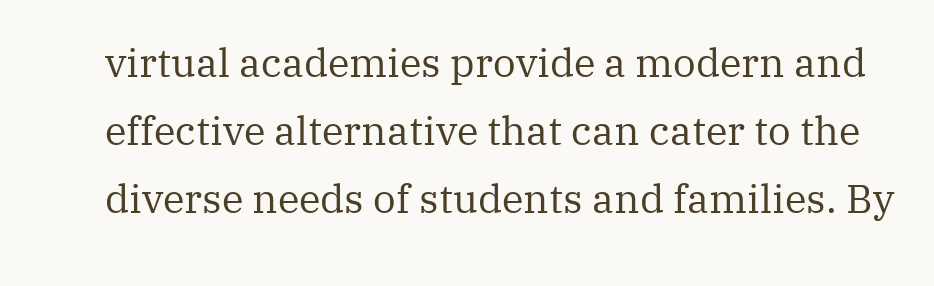virtual academies provide a modern and effective alternative that can cater to the diverse needs of students and families. By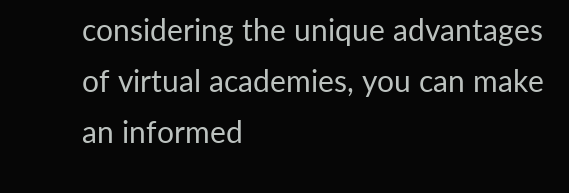considering the unique advantages of virtual academies, you can make an informed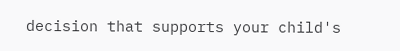decision that supports your child's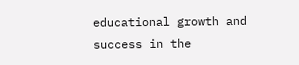educational growth and success in the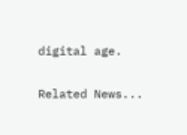digital age.

Related News...